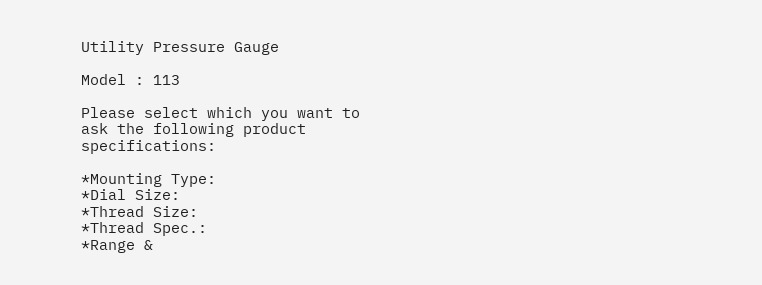Utility Pressure Gauge

Model : 113

Please select which you want to ask the following product specifications:

*Mounting Type:
*Dial Size:
*Thread Size:
*Thread Spec.:
*Range &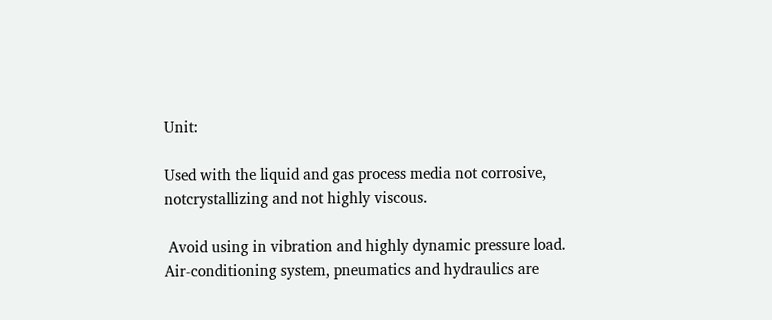Unit:

Used with the liquid and gas process media not corrosive,
notcrystallizing and not highly viscous.

 Avoid using in vibration and highly dynamic pressure load.
Air-conditioning system, pneumatics and hydraulics are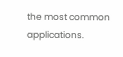the most common applications.